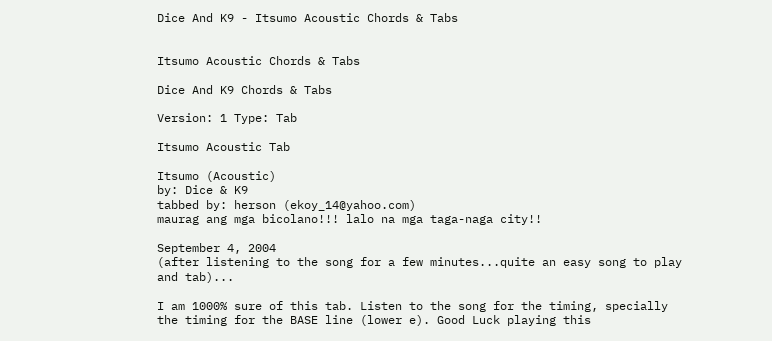Dice And K9 - Itsumo Acoustic Chords & Tabs


Itsumo Acoustic Chords & Tabs

Dice And K9 Chords & Tabs

Version: 1 Type: Tab

Itsumo Acoustic Tab

Itsumo (Acoustic)
by: Dice & K9
tabbed by: herson (ekoy_14@yahoo.com)
maurag ang mga bicolano!!! lalo na mga taga-naga city!!

September 4, 2004
(after listening to the song for a few minutes...quite an easy song to play
and tab)...

I am 1000% sure of this tab. Listen to the song for the timing, specially
the timing for the BASE line (lower e). Good Luck playing this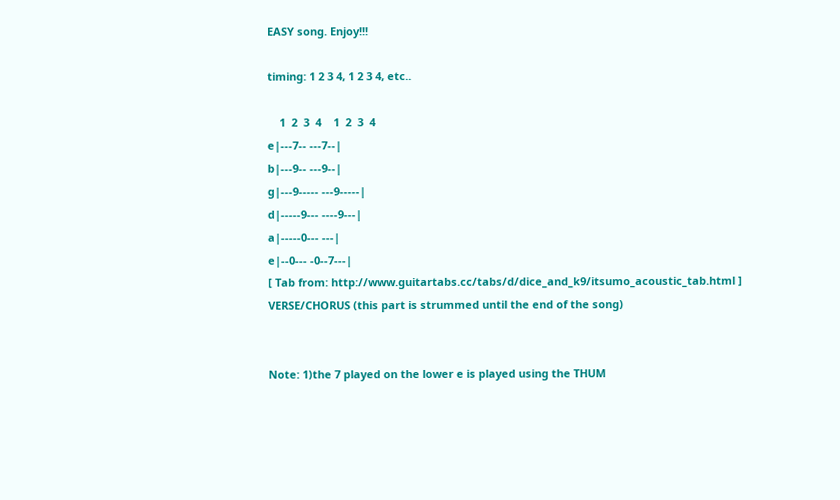EASY song. Enjoy!!!

timing: 1 2 3 4, 1 2 3 4, etc..

    1  2  3  4    1  2  3  4
e|---7-- ---7--|
b|---9-- ---9--|
g|---9----- ---9-----|
d|-----9--- ----9---|
a|-----0--- ---|
e|--0--- -0--7---|
[ Tab from: http://www.guitartabs.cc/tabs/d/dice_and_k9/itsumo_acoustic_tab.html ]
VERSE/CHORUS (this part is strummed until the end of the song)


Note: 1)the 7 played on the lower e is played using the THUM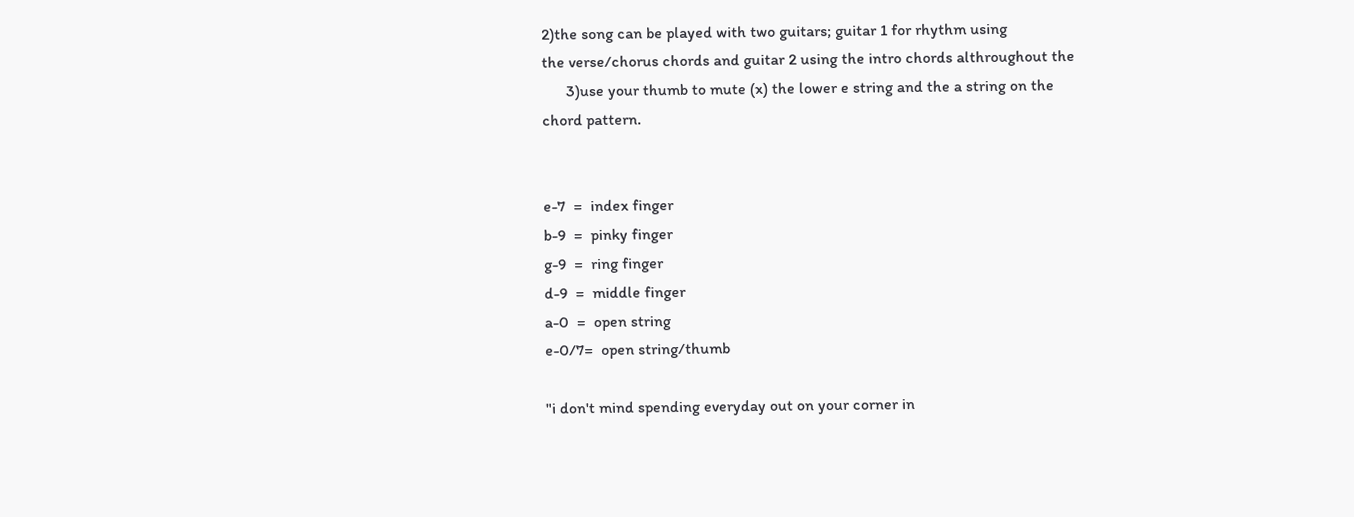2)the song can be played with two guitars; guitar 1 for rhythm using
the verse/chorus chords and guitar 2 using the intro chords althroughout the
      3)use your thumb to mute (x) the lower e string and the a string on the
chord pattern.


e-7  =  index finger
b-9  =  pinky finger
g-9  =  ring finger
d-9  =  middle finger
a-0  =  open string
e-0/7=  open string/thumb

"i don't mind spending everyday out on your corner in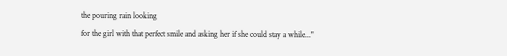the pouring rain looking
for the girl with that perfect smile and asking her if she could stay a while..."